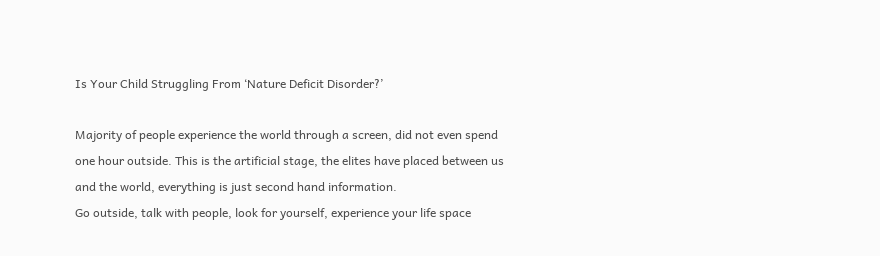Is Your Child Struggling From ‘Nature Deficit Disorder?’

Majority of people experience the world through a screen, did not even spend one hour outside. This is the artificial stage, the elites have placed between us and the world, everything is just second hand information.
Go outside, talk with people, look for yourself, experience your life space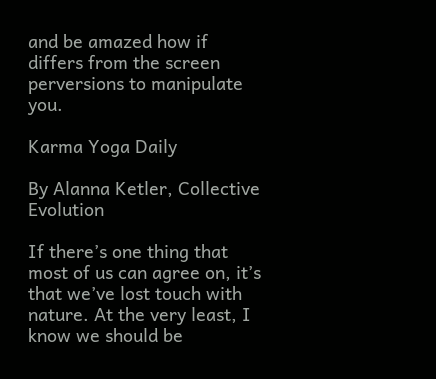and be amazed how if differs from the screen perversions to manipulate you.

Karma Yoga Daily

By Alanna Ketler, Collective Evolution

If there’s one thing that most of us can agree on, it’s that we’ve lost touch with nature. At the very least, I know we should be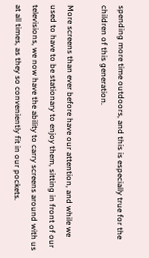spending more time outdoors, and this is especially true for the children of this generation.

More screens than ever before have our attention, and while we used to have to be stationary to enjoy them, sitting in front of our televisions, we now have the ability to carry screens around with us at all times, as they so conveniently fit in our pockets.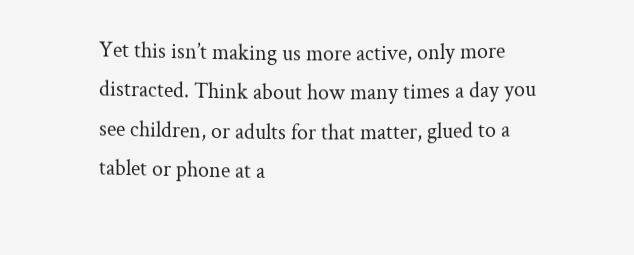Yet this isn’t making us more active, only more distracted. Think about how many times a day you see children, or adults for that matter, glued to a tablet or phone at a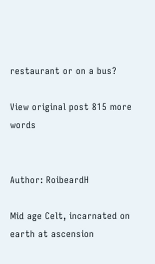restaurant or on a bus?

View original post 815 more words


Author: RoibeardH

Mid age Celt, incarnated on earth at ascension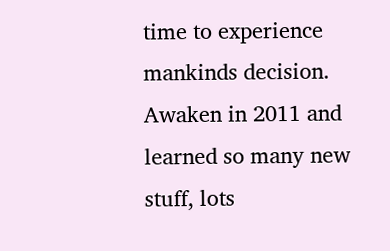time to experience mankinds decision. Awaken in 2011 and learned so many new stuff, lots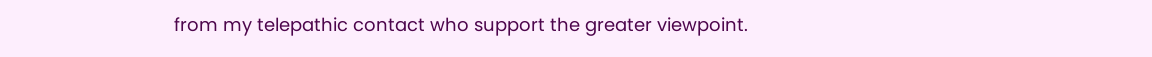from my telepathic contact who support the greater viewpoint.